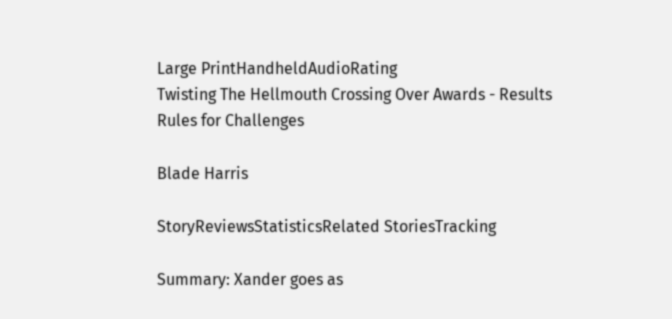Large PrintHandheldAudioRating
Twisting The Hellmouth Crossing Over Awards - Results
Rules for Challenges

Blade Harris

StoryReviewsStatisticsRelated StoriesTracking

Summary: Xander goes as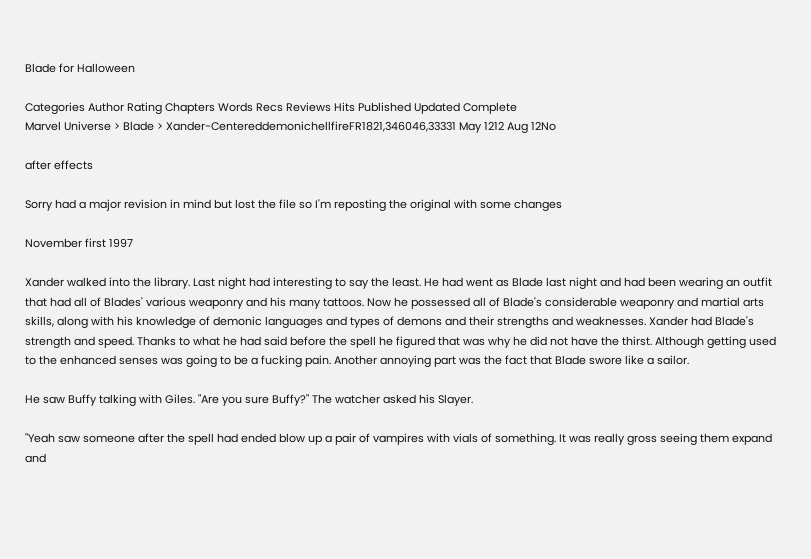Blade for Halloween

Categories Author Rating Chapters Words Recs Reviews Hits Published Updated Complete
Marvel Universe > Blade > Xander-CentereddemonichellfireFR1821,346046,33331 May 1212 Aug 12No

after effects

Sorry had a major revision in mind but lost the file so I'm reposting the original with some changes

November first 1997

Xander walked into the library. Last night had interesting to say the least. He had went as Blade last night and had been wearing an outfit that had all of Blades' various weaponry and his many tattoos. Now he possessed all of Blade's considerable weaponry and martial arts skills, along with his knowledge of demonic languages and types of demons and their strengths and weaknesses. Xander had Blade's strength and speed. Thanks to what he had said before the spell he figured that was why he did not have the thirst. Although getting used to the enhanced senses was going to be a fucking pain. Another annoying part was the fact that Blade swore like a sailor.

He saw Buffy talking with Giles. "Are you sure Buffy?" The watcher asked his Slayer.

"Yeah saw someone after the spell had ended blow up a pair of vampires with vials of something. It was really gross seeing them expand and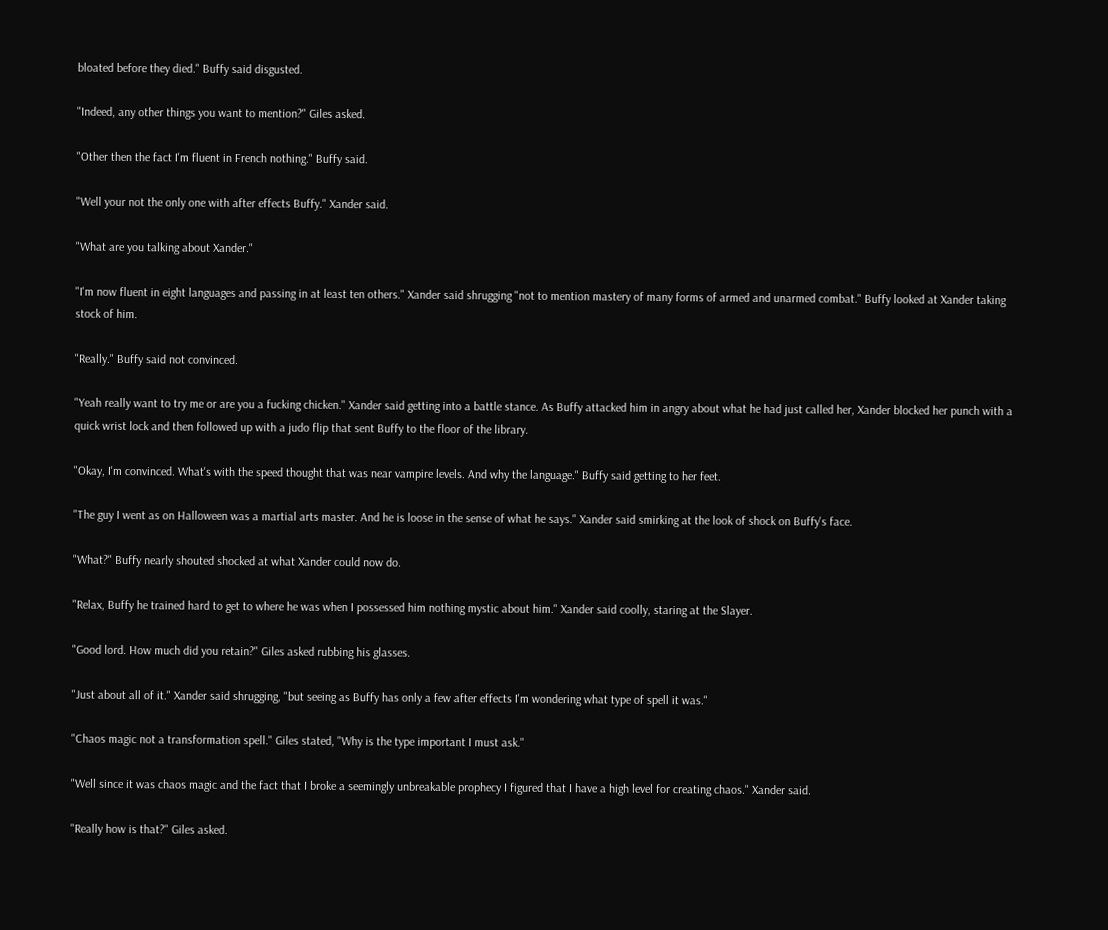bloated before they died." Buffy said disgusted.

"Indeed, any other things you want to mention?" Giles asked.

"Other then the fact I'm fluent in French nothing." Buffy said.

"Well your not the only one with after effects Buffy." Xander said.

"What are you talking about Xander."

"I'm now fluent in eight languages and passing in at least ten others." Xander said shrugging "not to mention mastery of many forms of armed and unarmed combat." Buffy looked at Xander taking stock of him.

"Really." Buffy said not convinced.

"Yeah really want to try me or are you a fucking chicken." Xander said getting into a battle stance. As Buffy attacked him in angry about what he had just called her, Xander blocked her punch with a quick wrist lock and then followed up with a judo flip that sent Buffy to the floor of the library.

"Okay, I'm convinced. What's with the speed thought that was near vampire levels. And why the language." Buffy said getting to her feet.

"The guy I went as on Halloween was a martial arts master. And he is loose in the sense of what he says." Xander said smirking at the look of shock on Buffy's face.

"What?" Buffy nearly shouted shocked at what Xander could now do.

"Relax, Buffy he trained hard to get to where he was when I possessed him nothing mystic about him." Xander said coolly, staring at the Slayer.

"Good lord. How much did you retain?" Giles asked rubbing his glasses.

"Just about all of it." Xander said shrugging, "but seeing as Buffy has only a few after effects I'm wondering what type of spell it was."

"Chaos magic not a transformation spell." Giles stated, "Why is the type important I must ask."

"Well since it was chaos magic and the fact that I broke a seemingly unbreakable prophecy I figured that I have a high level for creating chaos." Xander said.

"Really how is that?" Giles asked.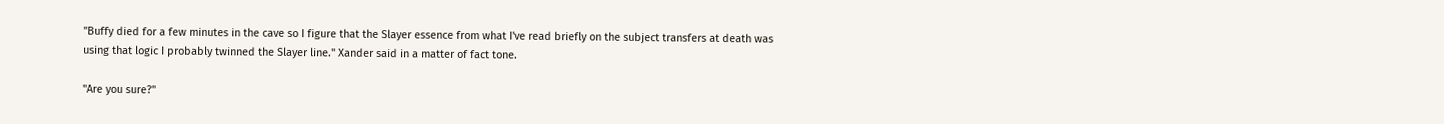"Buffy died for a few minutes in the cave so I figure that the Slayer essence from what I've read briefly on the subject transfers at death was using that logic I probably twinned the Slayer line." Xander said in a matter of fact tone.

"Are you sure?"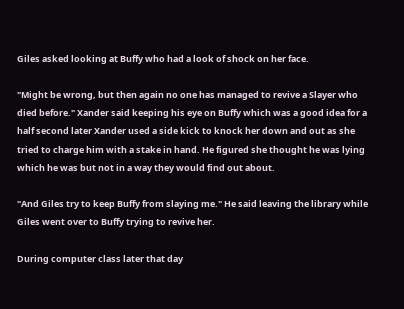Giles asked looking at Buffy who had a look of shock on her face.

"Might be wrong, but then again no one has managed to revive a Slayer who died before." Xander said keeping his eye on Buffy which was a good idea for a half second later Xander used a side kick to knock her down and out as she tried to charge him with a stake in hand. He figured she thought he was lying which he was but not in a way they would find out about.

"And Giles try to keep Buffy from slaying me." He said leaving the library while Giles went over to Buffy trying to revive her.

During computer class later that day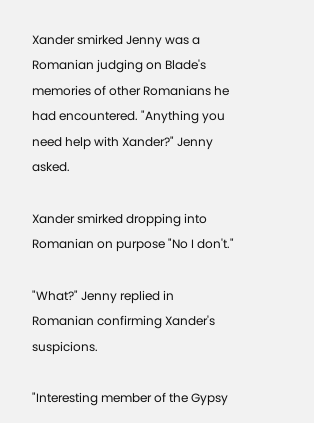Xander smirked Jenny was a Romanian judging on Blade's memories of other Romanians he had encountered. "Anything you need help with Xander?" Jenny asked.

Xander smirked dropping into Romanian on purpose "No I don't."

"What?" Jenny replied in Romanian confirming Xander's suspicions.

"Interesting member of the Gypsy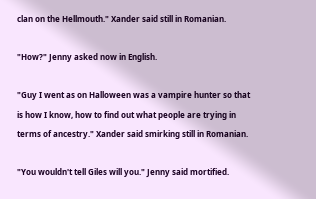clan on the Hellmouth." Xander said still in Romanian.

"How?" Jenny asked now in English.

"Guy I went as on Halloween was a vampire hunter so that is how I know, how to find out what people are trying in terms of ancestry." Xander said smirking still in Romanian.

"You wouldn't tell Giles will you." Jenny said mortified.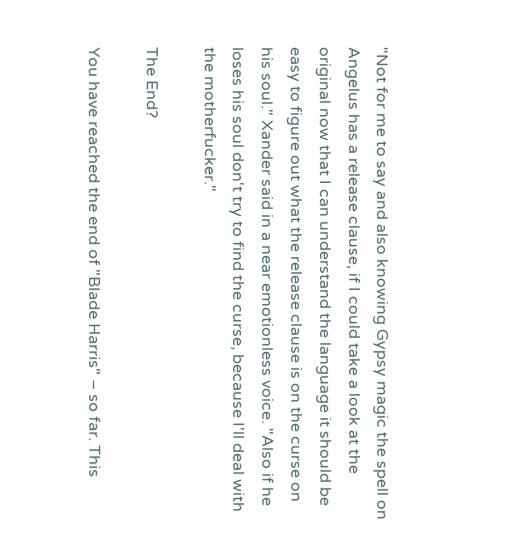"Not for me to say and also knowing Gypsy magic the spell on Angelus has a release clause, if I could take a look at the original now that I can understand the language it should be easy to figure out what the release clause is on the curse on his soul." Xander said in a near emotionless voice. "Also if he loses his soul don't try to find the curse, because I'll deal with the motherfucker."

The End?

You have reached the end of "Blade Harris" – so far. This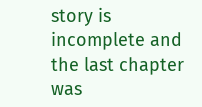story is incomplete and the last chapter was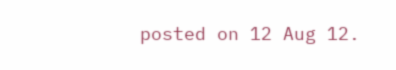posted on 12 Aug 12.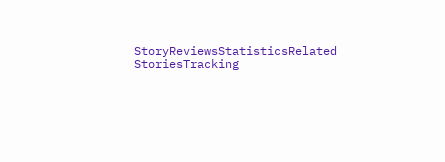StoryReviewsStatisticsRelated StoriesTracking